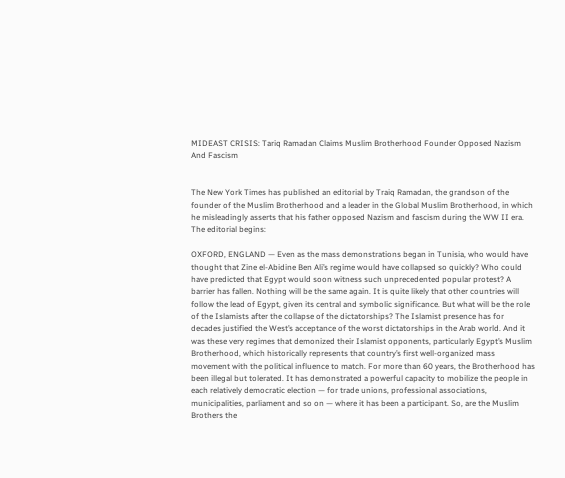MIDEAST CRISIS: Tariq Ramadan Claims Muslim Brotherhood Founder Opposed Nazism And Fascism


The New York Times has published an editorial by Traiq Ramadan, the grandson of the founder of the Muslim Brotherhood and a leader in the Global Muslim Brotherhood, in which he misleadingly asserts that his father opposed Nazism and fascism during the WW II era. The editorial begins:

OXFORD, ENGLAND — Even as the mass demonstrations began in Tunisia, who would have thought that Zine el-Abidine Ben Ali’s regime would have collapsed so quickly? Who could have predicted that Egypt would soon witness such unprecedented popular protest? A barrier has fallen. Nothing will be the same again. It is quite likely that other countries will follow the lead of Egypt, given its central and symbolic significance. But what will be the role of the Islamists after the collapse of the dictatorships? The Islamist presence has for decades justified the West’s acceptance of the worst dictatorships in the Arab world. And it was these very regimes that demonized their Islamist opponents, particularly Egypt’s Muslim Brotherhood, which historically represents that country’s first well-organized mass movement with the political influence to match. For more than 60 years, the Brotherhood has been illegal but tolerated. It has demonstrated a powerful capacity to mobilize the people in each relatively democratic election — for trade unions, professional associations, municipalities, parliament and so on — where it has been a participant. So, are the Muslim Brothers the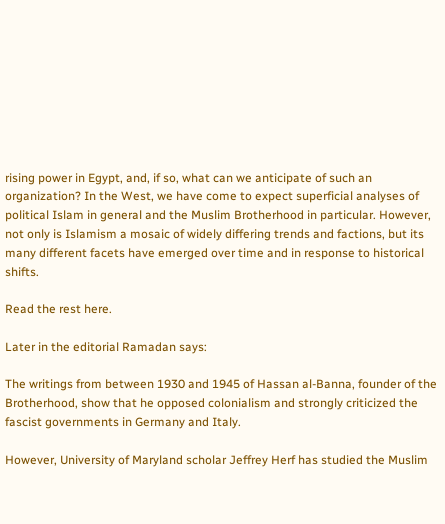rising power in Egypt, and, if so, what can we anticipate of such an organization? In the West, we have come to expect superficial analyses of political Islam in general and the Muslim Brotherhood in particular. However, not only is Islamism a mosaic of widely differing trends and factions, but its many different facets have emerged over time and in response to historical shifts.

Read the rest here.

Later in the editorial Ramadan says:

The writings from between 1930 and 1945 of Hassan al-Banna, founder of the Brotherhood, show that he opposed colonialism and strongly criticized the fascist governments in Germany and Italy.

However, University of Maryland scholar Jeffrey Herf has studied the Muslim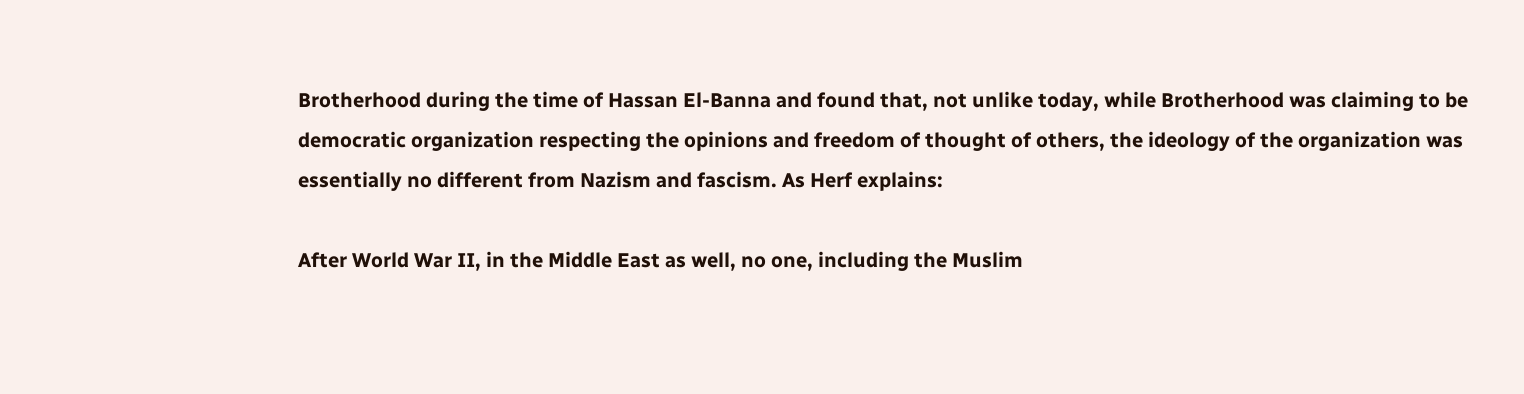Brotherhood during the time of Hassan El-Banna and found that, not unlike today, while Brotherhood was claiming to be democratic organization respecting the opinions and freedom of thought of others, the ideology of the organization was essentially no different from Nazism and fascism. As Herf explains:

After World War II, in the Middle East as well, no one, including the Muslim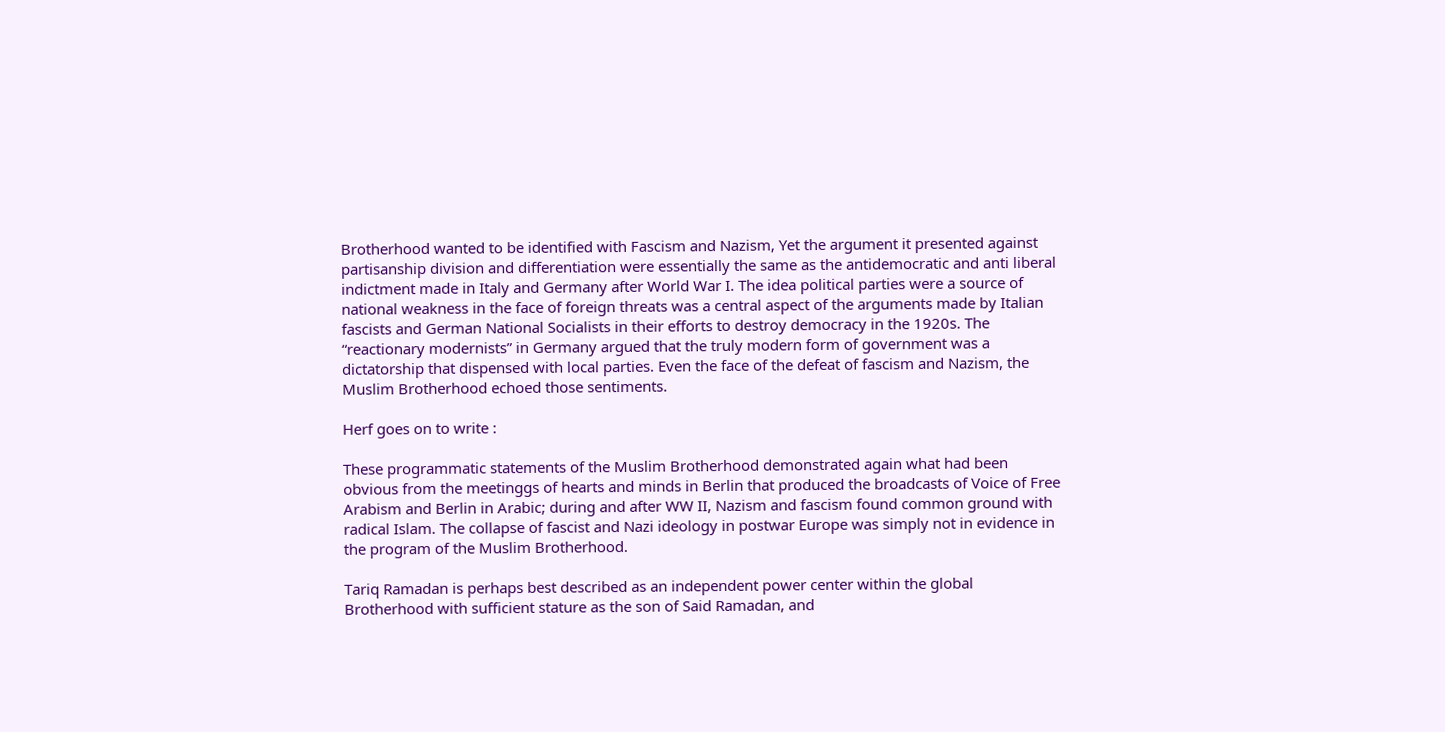Brotherhood wanted to be identified with Fascism and Nazism, Yet the argument it presented against partisanship division and differentiation were essentially the same as the antidemocratic and anti liberal indictment made in Italy and Germany after World War I. The idea political parties were a source of national weakness in the face of foreign threats was a central aspect of the arguments made by Italian fascists and German National Socialists in their efforts to destroy democracy in the 1920s. The “reactionary modernists” in Germany argued that the truly modern form of government was a dictatorship that dispensed with local parties. Even the face of the defeat of fascism and Nazism, the Muslim Brotherhood echoed those sentiments.

Herf goes on to write :

These programmatic statements of the Muslim Brotherhood demonstrated again what had been obvious from the meetinggs of hearts and minds in Berlin that produced the broadcasts of Voice of Free Arabism and Berlin in Arabic; during and after WW II, Nazism and fascism found common ground with radical Islam. The collapse of fascist and Nazi ideology in postwar Europe was simply not in evidence in the program of the Muslim Brotherhood.

Tariq Ramadan is perhaps best described as an independent power center within the global Brotherhood with sufficient stature as the son of Said Ramadan, and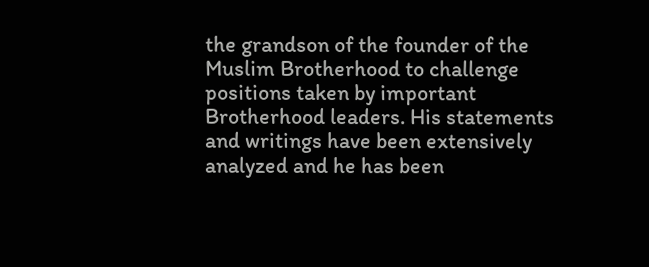the grandson of the founder of the Muslim Brotherhood to challenge positions taken by important Brotherhood leaders. His statements and writings have been extensively analyzed and he has been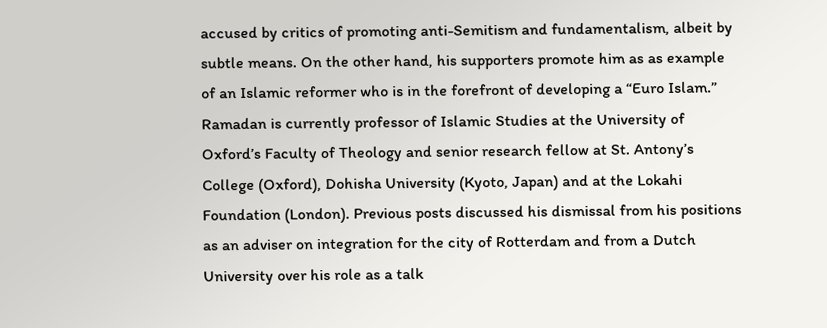accused by critics of promoting anti-Semitism and fundamentalism, albeit by subtle means. On the other hand, his supporters promote him as as example of an Islamic reformer who is in the forefront of developing a “Euro Islam.” Ramadan is currently professor of Islamic Studies at the University of Oxford’s Faculty of Theology and senior research fellow at St. Antony’s College (Oxford), Dohisha University (Kyoto, Japan) and at the Lokahi Foundation (London). Previous posts discussed his dismissal from his positions as an adviser on integration for the city of Rotterdam and from a Dutch University over his role as a talk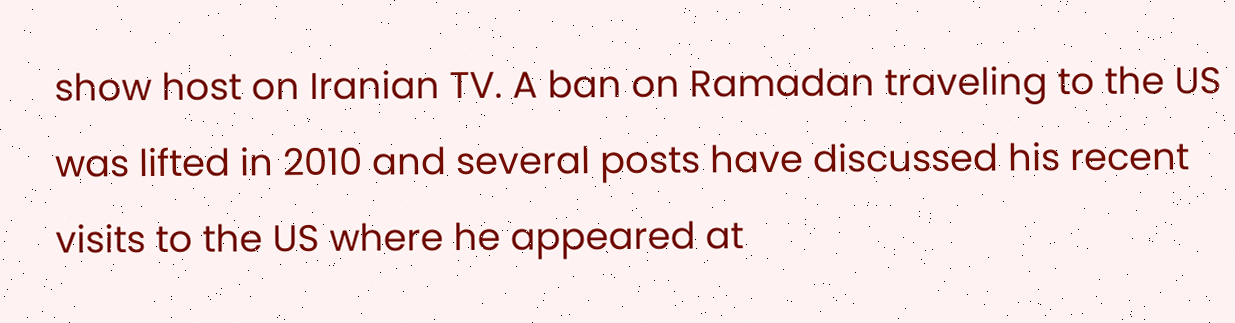show host on Iranian TV. A ban on Ramadan traveling to the US was lifted in 2010 and several posts have discussed his recent visits to the US where he appeared at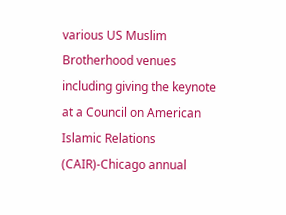various US Muslim Brotherhood venues including giving the keynote at a Council on American Islamic Relations (CAIR)-Chicago annual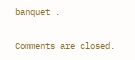banquet .

Comments are closed.